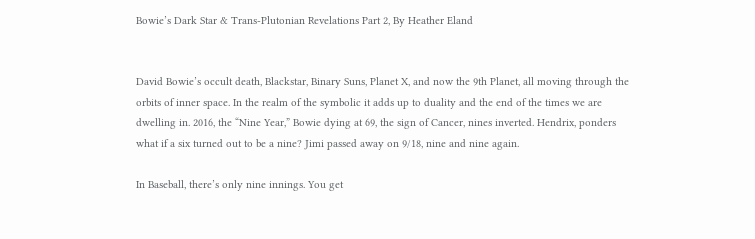Bowie’s Dark Star & Trans-Plutonian Revelations Part 2, By Heather Eland


David Bowie’s occult death, Blackstar, Binary Suns, Planet X, and now the 9th Planet, all moving through the orbits of inner space. In the realm of the symbolic it adds up to duality and the end of the times we are dwelling in. 2016, the “Nine Year,” Bowie dying at 69, the sign of Cancer, nines inverted. Hendrix, ponders what if a six turned out to be a nine? Jimi passed away on 9/18, nine and nine again.

In Baseball, there’s only nine innings. You get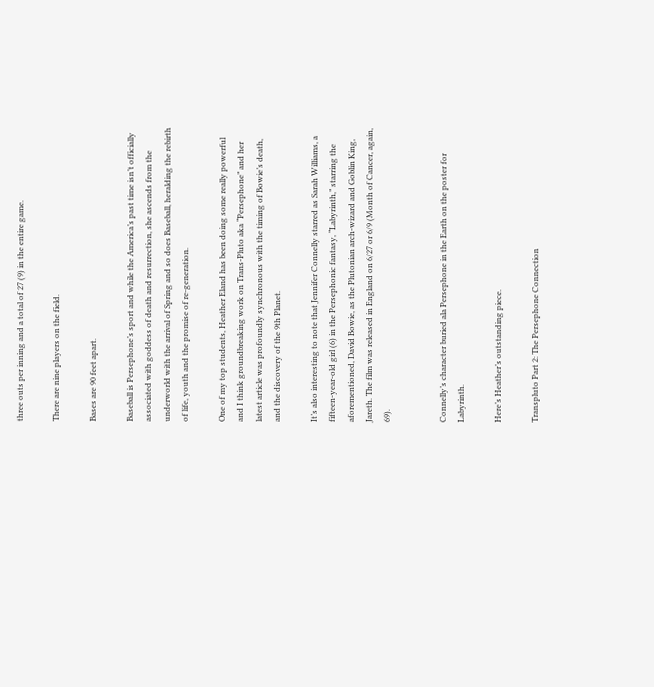three outs per inning and a total of 27 (9) in the entire game.

There are nine players on the field.

Bases are 90 feet apart.

Baseball is Persephone’s sport and while the America’s past time isn’t officially associated with goddess of death and resurrection, she ascends from the underworld with the arrival of Spring and so does Baseball, heralding the rebirth of life, youth and the promise of re-generation.

One of my top students, Heather Eland has been doing some really powerful and I think groundbreaking work on Trans-Pluto aka “Persephone” and her latest article was profoundly synchronous with the timing of Bowie’s death, and the discovery of the 9th Planet.

It’s also interesting to note that Jennifer Connelly starred as Sarah Williams, a fifteen-year-old girl (6) in the Persephonic fantasy, “Labyrinth,” starring the aforementioned, David Bowie, as the Plutonian arch-wizard and Goblin King, Jareth. The film was released in England on 6/27 or 6/9 (Month of Cancer, again, 69).


Connelly’s character buried ala Persephone in the Earth on the poster for Labyrinth.

Here’s Heather’s outstanding piece.

Transpluto Part 2: The Persephone Connection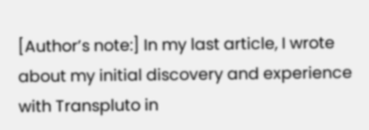[Author’s note:] In my last article, I wrote about my initial discovery and experience with Transpluto in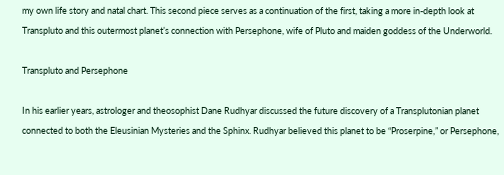my own life story and natal chart. This second piece serves as a continuation of the first, taking a more in-depth look at Transpluto and this outermost planet’s connection with Persephone, wife of Pluto and maiden goddess of the Underworld.

Transpluto and Persephone

In his earlier years, astrologer and theosophist Dane Rudhyar discussed the future discovery of a Transplutonian planet connected to both the Eleusinian Mysteries and the Sphinx. Rudhyar believed this planet to be “Proserpine,” or Persephone,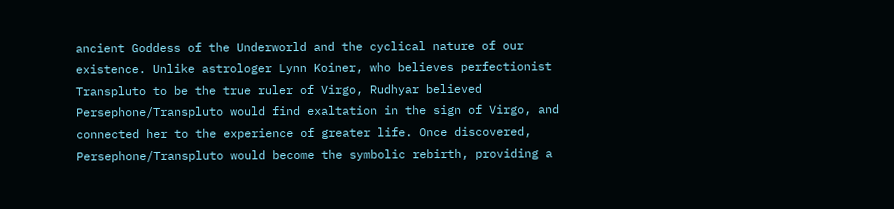ancient Goddess of the Underworld and the cyclical nature of our existence. Unlike astrologer Lynn Koiner, who believes perfectionist Transpluto to be the true ruler of Virgo, Rudhyar believed Persephone/Transpluto would find exaltation in the sign of Virgo, and connected her to the experience of greater life. Once discovered, Persephone/Transpluto would become the symbolic rebirth, providing a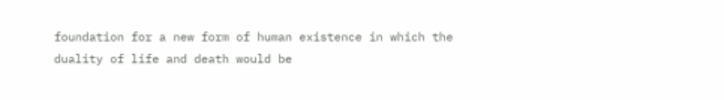foundation for a new form of human existence in which the duality of life and death would be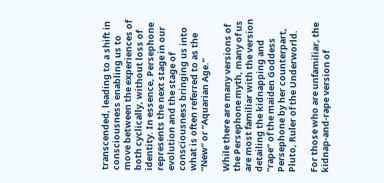transcended, leading to a shift in consciousness enabling us to move between the experiences of both cyclically, without loss of identity. In essence, Persephone represents the next stage in our evolution and the stage of consciousness bringing us into what is often referred to as the “New” or “Aquarian Age.”

While there are many versions of the Persephone myth, many of us are most familiar with the version detailing the kidnapping and “rape” of the maiden Goddess Persephone by her counterpart, Pluto, Ruler of the Underworld.

For those who are unfamiliar, the kidnap-and-rape version of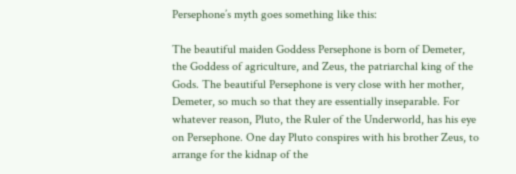Persephone’s myth goes something like this:

The beautiful maiden Goddess Persephone is born of Demeter, the Goddess of agriculture, and Zeus, the patriarchal king of the Gods. The beautiful Persephone is very close with her mother, Demeter, so much so that they are essentially inseparable. For whatever reason, Pluto, the Ruler of the Underworld, has his eye on Persephone. One day Pluto conspires with his brother Zeus, to arrange for the kidnap of the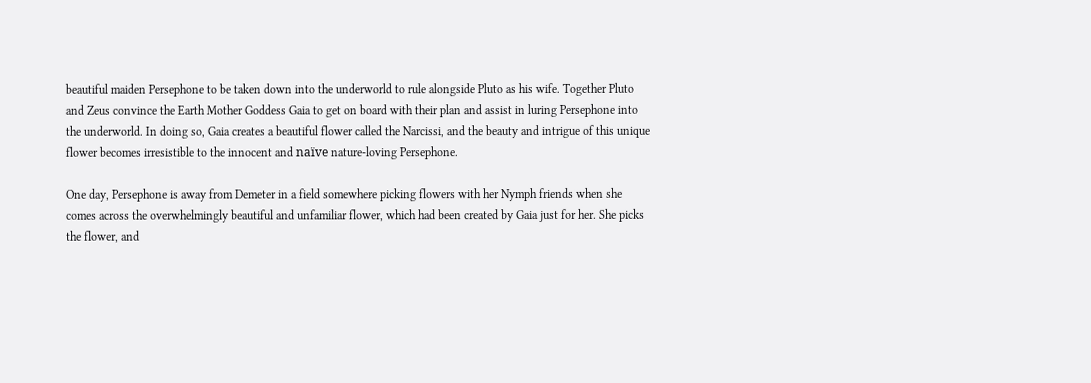beautiful maiden Persephone to be taken down into the underworld to rule alongside Pluto as his wife. Together Pluto and Zeus convince the Earth Mother Goddess Gaia to get on board with their plan and assist in luring Persephone into the underworld. In doing so, Gaia creates a beautiful flower called the Narcissi, and the beauty and intrigue of this unique flower becomes irresistible to the innocent and naïve nature-loving Persephone.

One day, Persephone is away from Demeter in a field somewhere picking flowers with her Nymph friends when she comes across the overwhelmingly beautiful and unfamiliar flower, which had been created by Gaia just for her. She picks the flower, and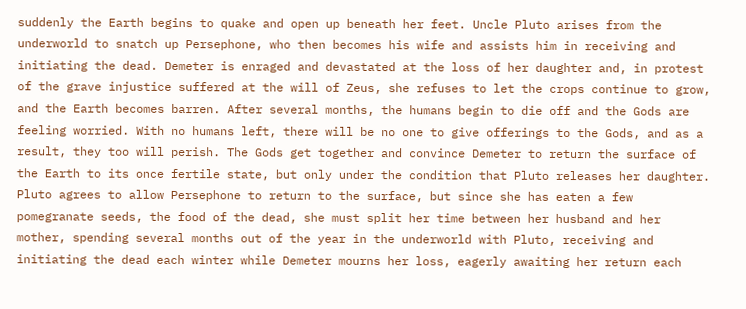suddenly the Earth begins to quake and open up beneath her feet. Uncle Pluto arises from the underworld to snatch up Persephone, who then becomes his wife and assists him in receiving and initiating the dead. Demeter is enraged and devastated at the loss of her daughter and, in protest of the grave injustice suffered at the will of Zeus, she refuses to let the crops continue to grow, and the Earth becomes barren. After several months, the humans begin to die off and the Gods are feeling worried. With no humans left, there will be no one to give offerings to the Gods, and as a result, they too will perish. The Gods get together and convince Demeter to return the surface of the Earth to its once fertile state, but only under the condition that Pluto releases her daughter. Pluto agrees to allow Persephone to return to the surface, but since she has eaten a few pomegranate seeds, the food of the dead, she must split her time between her husband and her mother, spending several months out of the year in the underworld with Pluto, receiving and initiating the dead each winter while Demeter mourns her loss, eagerly awaiting her return each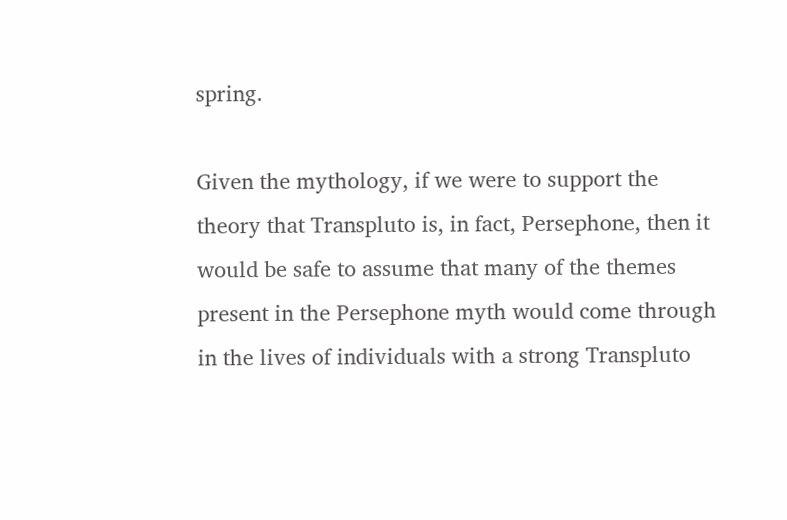spring.

Given the mythology, if we were to support the theory that Transpluto is, in fact, Persephone, then it would be safe to assume that many of the themes present in the Persephone myth would come through in the lives of individuals with a strong Transpluto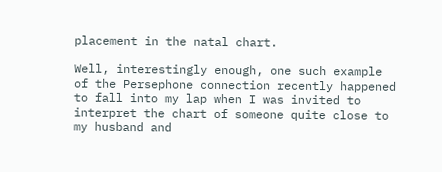placement in the natal chart.

Well, interestingly enough, one such example of the Persephone connection recently happened to fall into my lap when I was invited to interpret the chart of someone quite close to my husband and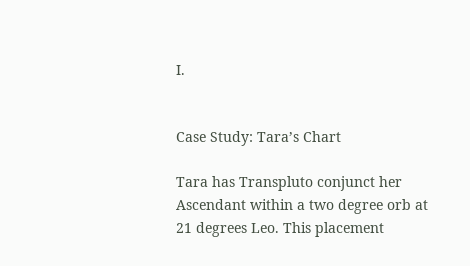I.


Case Study: Tara’s Chart

Tara has Transpluto conjunct her Ascendant within a two degree orb at 21 degrees Leo. This placement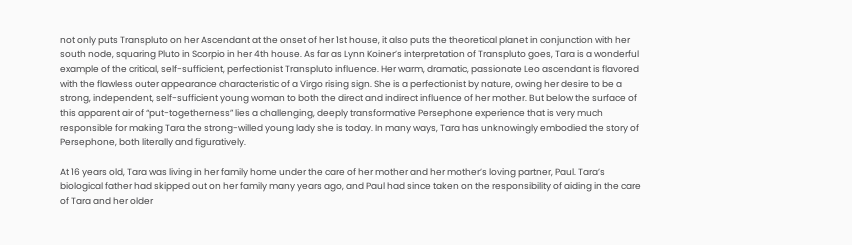not only puts Transpluto on her Ascendant at the onset of her 1st house, it also puts the theoretical planet in conjunction with her south node, squaring Pluto in Scorpio in her 4th house. As far as Lynn Koiner’s interpretation of Transpluto goes, Tara is a wonderful example of the critical, self-sufficient, perfectionist Transpluto influence. Her warm, dramatic, passionate Leo ascendant is flavored with the flawless outer appearance characteristic of a Virgo rising sign. She is a perfectionist by nature, owing her desire to be a strong, independent, self-sufficient young woman to both the direct and indirect influence of her mother. But below the surface of this apparent air of “put-togetherness” lies a challenging, deeply transformative Persephone experience that is very much responsible for making Tara the strong-willed young lady she is today. In many ways, Tara has unknowingly embodied the story of Persephone, both literally and figuratively.

At 16 years old, Tara was living in her family home under the care of her mother and her mother’s loving partner, Paul. Tara’s biological father had skipped out on her family many years ago, and Paul had since taken on the responsibility of aiding in the care of Tara and her older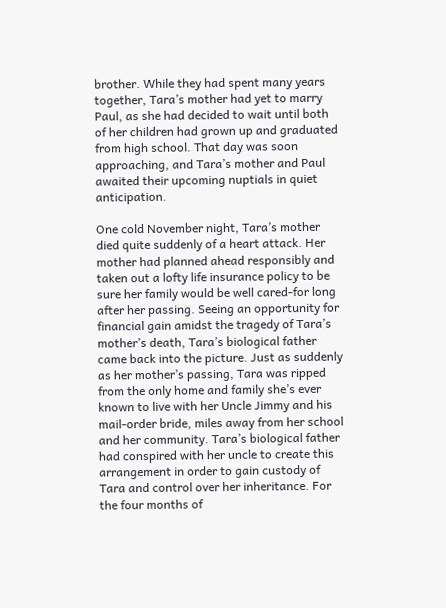brother. While they had spent many years together, Tara’s mother had yet to marry Paul, as she had decided to wait until both of her children had grown up and graduated from high school. That day was soon approaching, and Tara’s mother and Paul awaited their upcoming nuptials in quiet anticipation.

One cold November night, Tara’s mother died quite suddenly of a heart attack. Her mother had planned ahead responsibly and taken out a lofty life insurance policy to be sure her family would be well cared-for long after her passing. Seeing an opportunity for financial gain amidst the tragedy of Tara’s mother’s death, Tara’s biological father came back into the picture. Just as suddenly as her mother’s passing, Tara was ripped from the only home and family she’s ever known to live with her Uncle Jimmy and his mail-order bride, miles away from her school and her community. Tara’s biological father had conspired with her uncle to create this arrangement in order to gain custody of Tara and control over her inheritance. For the four months of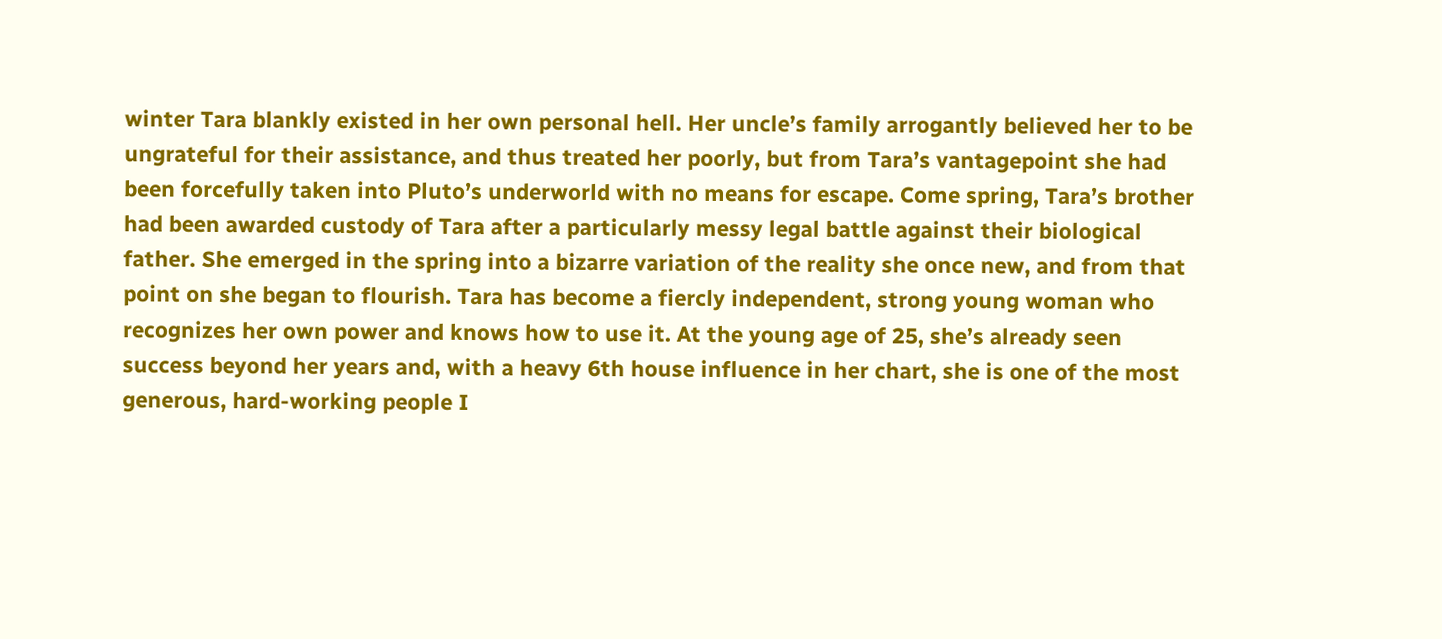winter Tara blankly existed in her own personal hell. Her uncle’s family arrogantly believed her to be ungrateful for their assistance, and thus treated her poorly, but from Tara’s vantagepoint she had been forcefully taken into Pluto’s underworld with no means for escape. Come spring, Tara’s brother had been awarded custody of Tara after a particularly messy legal battle against their biological father. She emerged in the spring into a bizarre variation of the reality she once new, and from that point on she began to flourish. Tara has become a fiercly independent, strong young woman who recognizes her own power and knows how to use it. At the young age of 25, she’s already seen success beyond her years and, with a heavy 6th house influence in her chart, she is one of the most generous, hard-working people I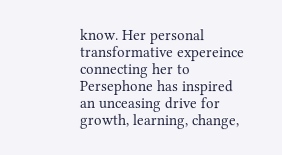know. Her personal transformative expereince connecting her to Persephone has inspired an unceasing drive for growth, learning, change,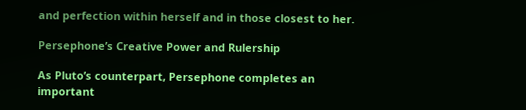and perfection within herself and in those closest to her.

Persephone’s Creative Power and Rulership

As Pluto’s counterpart, Persephone completes an important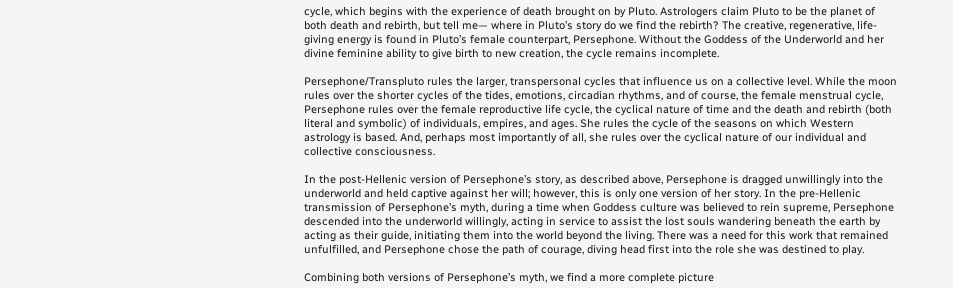cycle, which begins with the experience of death brought on by Pluto. Astrologers claim Pluto to be the planet of both death and rebirth, but tell me— where in Pluto’s story do we find the rebirth? The creative, regenerative, life-giving energy is found in Pluto’s female counterpart, Persephone. Without the Goddess of the Underworld and her divine feminine ability to give birth to new creation, the cycle remains incomplete.

Persephone/Transpluto rules the larger, transpersonal cycles that influence us on a collective level. While the moon rules over the shorter cycles of the tides, emotions, circadian rhythms, and of course, the female menstrual cycle, Persephone rules over the female reproductive life cycle, the cyclical nature of time and the death and rebirth (both literal and symbolic) of individuals, empires, and ages. She rules the cycle of the seasons on which Western astrology is based. And, perhaps most importantly of all, she rules over the cyclical nature of our individual and collective consciousness.

In the post-Hellenic version of Persephone’s story, as described above, Persephone is dragged unwillingly into the underworld and held captive against her will; however, this is only one version of her story. In the pre-Hellenic transmission of Persephone’s myth, during a time when Goddess culture was believed to rein supreme, Persephone descended into the underworld willingly, acting in service to assist the lost souls wandering beneath the earth by acting as their guide, initiating them into the world beyond the living. There was a need for this work that remained unfulfilled, and Persephone chose the path of courage, diving head first into the role she was destined to play.

Combining both versions of Persephone’s myth, we find a more complete picture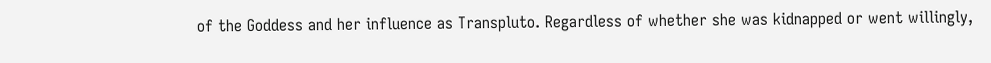of the Goddess and her influence as Transpluto. Regardless of whether she was kidnapped or went willingly,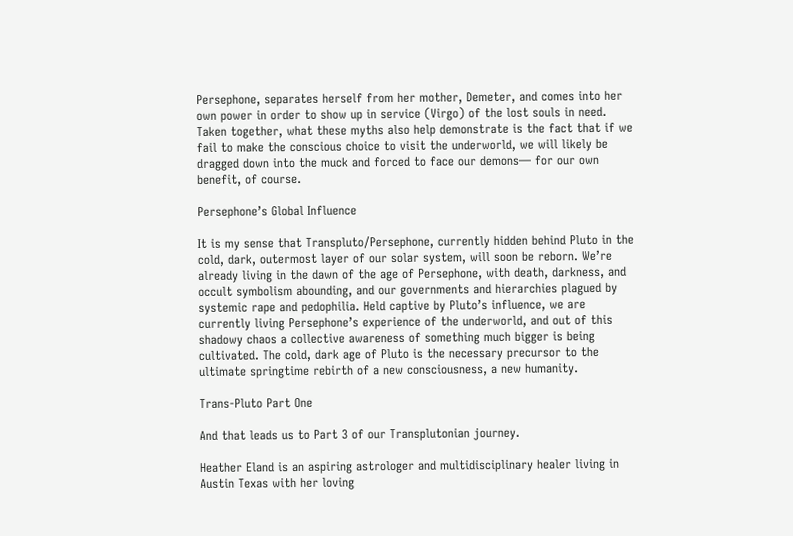Persephone, separates herself from her mother, Demeter, and comes into her own power in order to show up in service (Virgo) of the lost souls in need. Taken together, what these myths also help demonstrate is the fact that if we fail to make the conscious choice to visit the underworld, we will likely be dragged down into the muck and forced to face our demons— for our own benefit, of course.

Persephone’s Global Influence

It is my sense that Transpluto/Persephone, currently hidden behind Pluto in the cold, dark, outermost layer of our solar system, will soon be reborn. We’re already living in the dawn of the age of Persephone, with death, darkness, and occult symbolism abounding, and our governments and hierarchies plagued by systemic rape and pedophilia. Held captive by Pluto’s influence, we are currently living Persephone’s experience of the underworld, and out of this shadowy chaos a collective awareness of something much bigger is being cultivated. The cold, dark age of Pluto is the necessary precursor to the ultimate springtime rebirth of a new consciousness, a new humanity.

Trans-Pluto Part One

And that leads us to Part 3 of our Transplutonian journey.

Heather Eland is an aspiring astrologer and multidisciplinary healer living in Austin Texas with her loving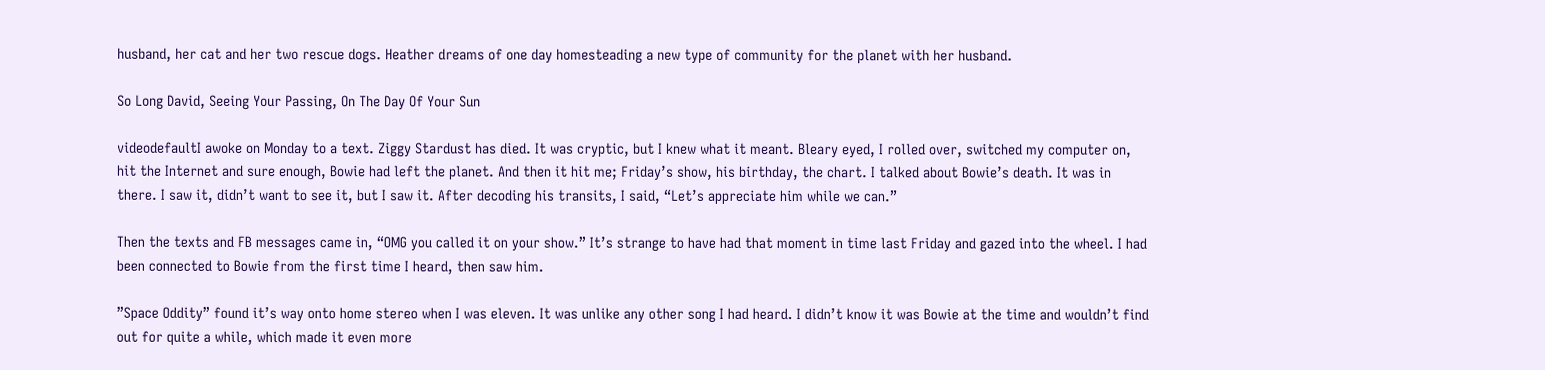husband, her cat and her two rescue dogs. Heather dreams of one day homesteading a new type of community for the planet with her husband.

So Long David, Seeing Your Passing, On The Day Of Your Sun

videodefaultI awoke on Monday to a text. Ziggy Stardust has died. It was cryptic, but I knew what it meant. Bleary eyed, I rolled over, switched my computer on, hit the Internet and sure enough, Bowie had left the planet. And then it hit me; Friday’s show, his birthday, the chart. I talked about Bowie’s death. It was in there. I saw it, didn’t want to see it, but I saw it. After decoding his transits, I said, “Let’s appreciate him while we can.”

Then the texts and FB messages came in, “OMG you called it on your show.” It’s strange to have had that moment in time last Friday and gazed into the wheel. I had been connected to Bowie from the first time I heard, then saw him.

”Space Oddity” found it’s way onto home stereo when I was eleven. It was unlike any other song I had heard. I didn’t know it was Bowie at the time and wouldn’t find out for quite a while, which made it even more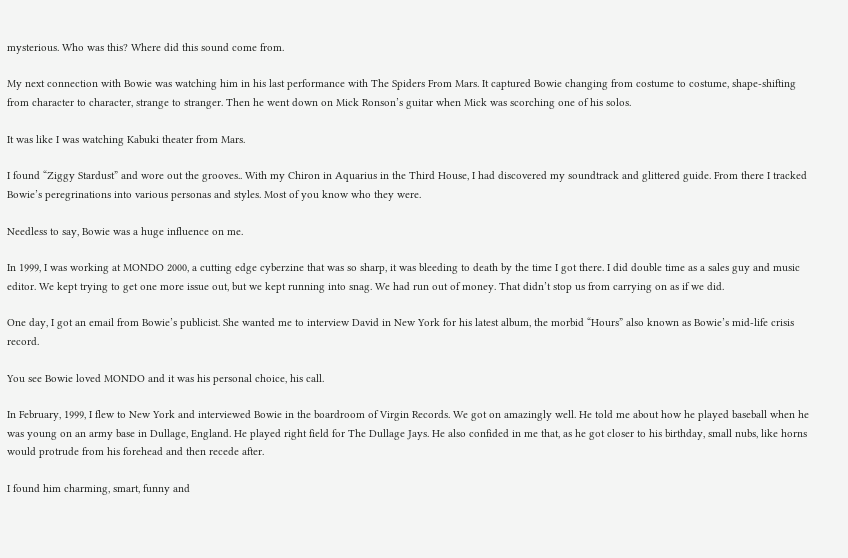mysterious. Who was this? Where did this sound come from.

My next connection with Bowie was watching him in his last performance with The Spiders From Mars. It captured Bowie changing from costume to costume, shape-shifting from character to character, strange to stranger. Then he went down on Mick Ronson’s guitar when Mick was scorching one of his solos.

It was like I was watching Kabuki theater from Mars.

I found “Ziggy Stardust” and wore out the grooves.. With my Chiron in Aquarius in the Third House, I had discovered my soundtrack and glittered guide. From there I tracked Bowie’s peregrinations into various personas and styles. Most of you know who they were.

Needless to say, Bowie was a huge influence on me.

In 1999, I was working at MONDO 2000, a cutting edge cyberzine that was so sharp, it was bleeding to death by the time I got there. I did double time as a sales guy and music editor. We kept trying to get one more issue out, but we kept running into snag. We had run out of money. That didn’t stop us from carrying on as if we did.

One day, I got an email from Bowie’s publicist. She wanted me to interview David in New York for his latest album, the morbid “Hours” also known as Bowie’s mid-life crisis record.

You see Bowie loved MONDO and it was his personal choice, his call.

In February, 1999, I flew to New York and interviewed Bowie in the boardroom of Virgin Records. We got on amazingly well. He told me about how he played baseball when he was young on an army base in Dullage, England. He played right field for The Dullage Jays. He also confided in me that, as he got closer to his birthday, small nubs, like horns would protrude from his forehead and then recede after.

I found him charming, smart, funny and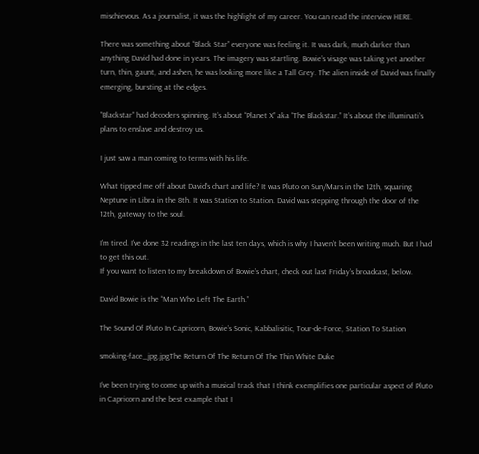mischievous. As a journalist, it was the highlight of my career. You can read the interview HERE.

There was something about “Black Star” everyone was feeling it. It was dark, much darker than anything David had done in years. The imagery was startling. Bowie’s visage was taking yet another turn, thin, gaunt, and ashen, he was looking more like a Tall Grey. The alien inside of David was finally emerging, bursting at the edges.

”Blackstar” had decoders spinning. It’s about “Planet X” aka “The Blackstar.” It’s about the illuminati’s plans to enslave and destroy us.

I just saw a man coming to terms with his life.

What tipped me off about David’s chart and life? It was Pluto on Sun/Mars in the 12th, squaring Neptune in Libra in the 8th. It was Station to Station. David was stepping through the door of the 12th, gateway to the soul.

I’m tired. I’ve done 32 readings in the last ten days, which is why I haven’t been writing much. But I had to get this out.
If you want to listen to my breakdown of Bowie’s chart, check out last Friday’s broadcast, below.

David Bowie is the “Man Who Left The Earth.”

The Sound Of Pluto In Capricorn, Bowie’s Sonic, Kabbalisitic, Tour-de-Force, Station To Station

smoking-face_jpg.jpgThe Return Of The Return Of The Thin White Duke

I’ve been trying to come up with a musical track that I think exemplifies one particular aspect of Pluto in Capricorn and the best example that I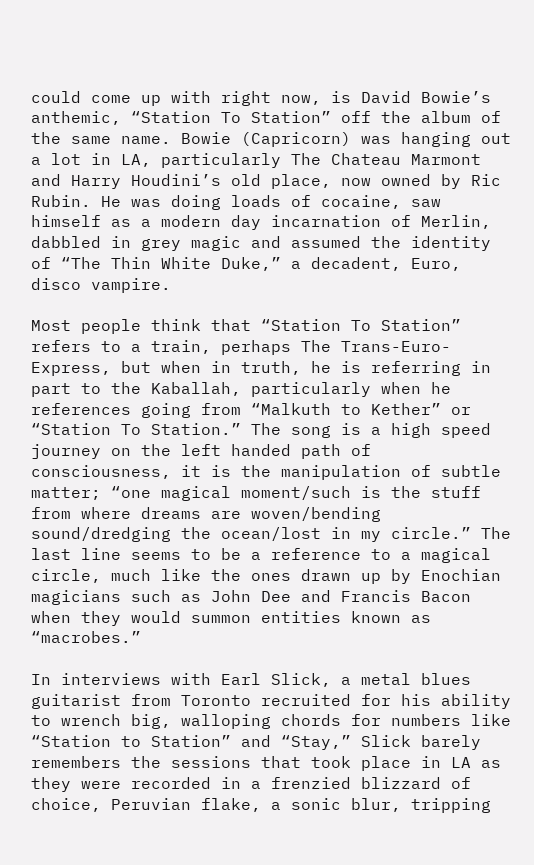could come up with right now, is David Bowie’s anthemic, “Station To Station” off the album of the same name. Bowie (Capricorn) was hanging out a lot in LA, particularly The Chateau Marmont and Harry Houdini’s old place, now owned by Ric Rubin. He was doing loads of cocaine, saw himself as a modern day incarnation of Merlin, dabbled in grey magic and assumed the identity of “The Thin White Duke,” a decadent, Euro, disco vampire.

Most people think that “Station To Station” refers to a train, perhaps The Trans-Euro-Express, but when in truth, he is referring in part to the Kaballah, particularly when he references going from “Malkuth to Kether” or “Station To Station.” The song is a high speed journey on the left handed path of consciousness, it is the manipulation of subtle matter; “one magical moment/such is the stuff from where dreams are woven/bending sound/dredging the ocean/lost in my circle.” The last line seems to be a reference to a magical circle, much like the ones drawn up by Enochian magicians such as John Dee and Francis Bacon when they would summon entities known as “macrobes.”

In interviews with Earl Slick, a metal blues guitarist from Toronto recruited for his ability to wrench big, walloping chords for numbers like “Station to Station” and “Stay,” Slick barely remembers the sessions that took place in LA as they were recorded in a frenzied blizzard of choice, Peruvian flake, a sonic blur, tripping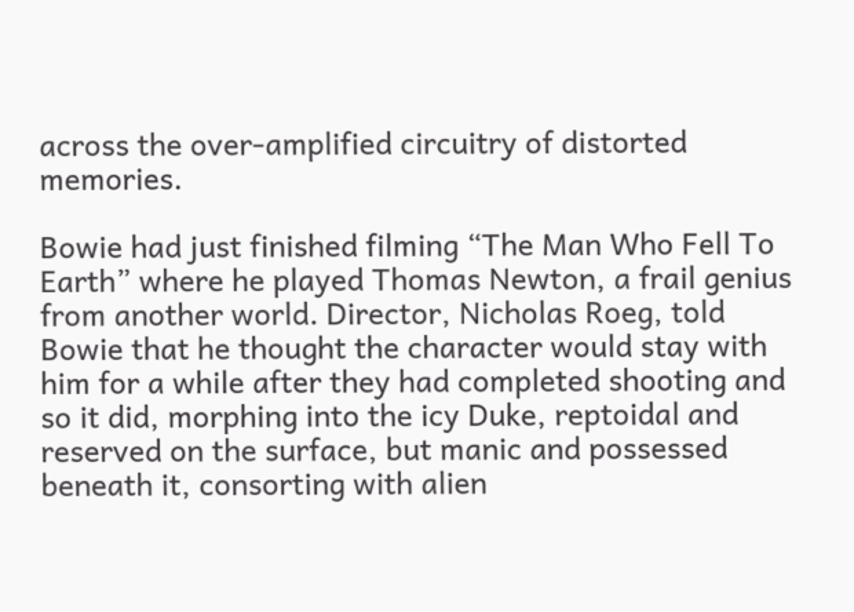across the over-amplified circuitry of distorted memories.

Bowie had just finished filming “The Man Who Fell To Earth” where he played Thomas Newton, a frail genius from another world. Director, Nicholas Roeg, told Bowie that he thought the character would stay with him for a while after they had completed shooting and so it did, morphing into the icy Duke, reptoidal and reserved on the surface, but manic and possessed beneath it, consorting with alien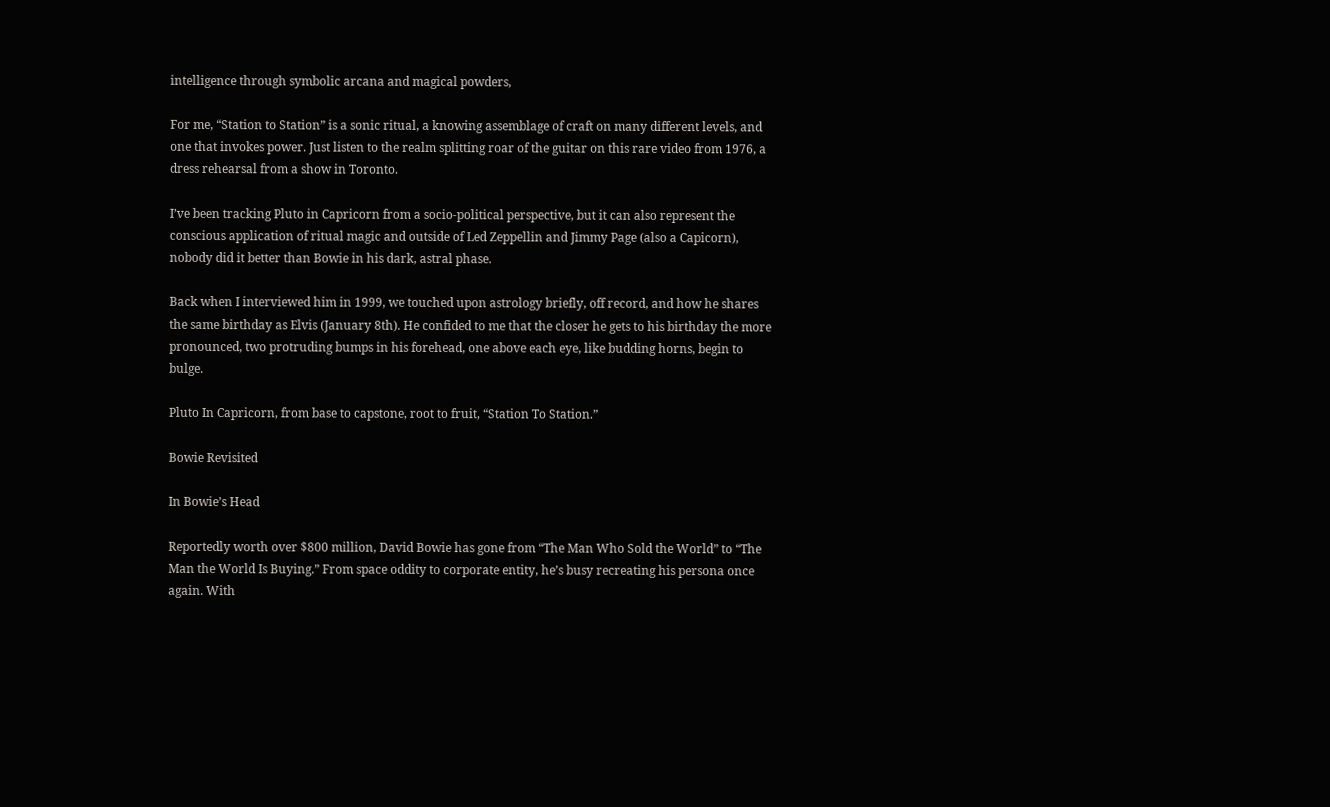intelligence through symbolic arcana and magical powders,

For me, “Station to Station” is a sonic ritual, a knowing assemblage of craft on many different levels, and one that invokes power. Just listen to the realm splitting roar of the guitar on this rare video from 1976, a dress rehearsal from a show in Toronto.

I’ve been tracking Pluto in Capricorn from a socio-political perspective, but it can also represent the conscious application of ritual magic and outside of Led Zeppellin and Jimmy Page (also a Capicorn), nobody did it better than Bowie in his dark, astral phase.

Back when I interviewed him in 1999, we touched upon astrology briefly, off record, and how he shares the same birthday as Elvis (January 8th). He confided to me that the closer he gets to his birthday the more pronounced, two protruding bumps in his forehead, one above each eye, like budding horns, begin to bulge.

Pluto In Capricorn, from base to capstone, root to fruit, “Station To Station.”

Bowie Revisited

In Bowie’s Head

Reportedly worth over $800 million, David Bowie has gone from “The Man Who Sold the World” to “The Man the World Is Buying.” From space oddity to corporate entity, he’s busy recreating his persona once again. With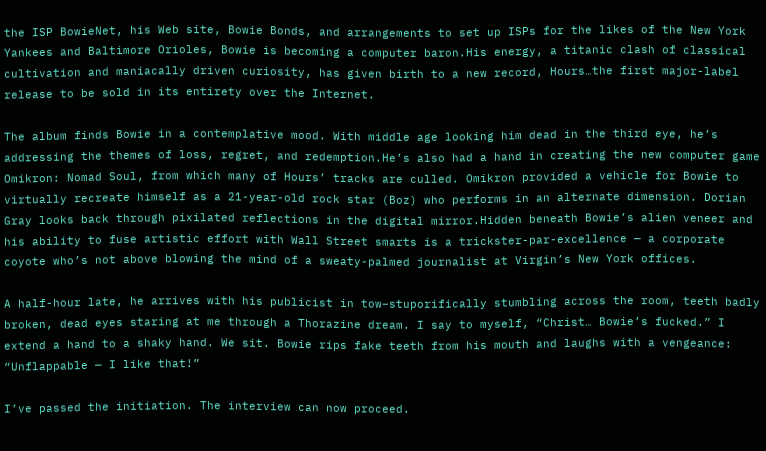the ISP BowieNet, his Web site, Bowie Bonds, and arrangements to set up ISPs for the likes of the New York Yankees and Baltimore Orioles, Bowie is becoming a computer baron.His energy, a titanic clash of classical cultivation and maniacally driven curiosity, has given birth to a new record, Hours…the first major-label release to be sold in its entirety over the Internet.

The album finds Bowie in a contemplative mood. With middle age looking him dead in the third eye, he’s addressing the themes of loss, regret, and redemption.He’s also had a hand in creating the new computer game Omikron: Nomad Soul, from which many of Hours’ tracks are culled. Omikron provided a vehicle for Bowie to virtually recreate himself as a 21-year-old rock star (Boz) who performs in an alternate dimension. Dorian Gray looks back through pixilated reflections in the digital mirror.Hidden beneath Bowie’s alien veneer and his ability to fuse artistic effort with Wall Street smarts is a trickster-par-excellence — a corporate coyote who’s not above blowing the mind of a sweaty-palmed journalist at Virgin’s New York offices.

A half-hour late, he arrives with his publicist in tow–stuporifically stumbling across the room, teeth badly broken, dead eyes staring at me through a Thorazine dream. I say to myself, “Christ… Bowie’s fucked.” I extend a hand to a shaky hand. We sit. Bowie rips fake teeth from his mouth and laughs with a vengeance: “Unflappable — I like that!”

I’ve passed the initiation. The interview can now proceed.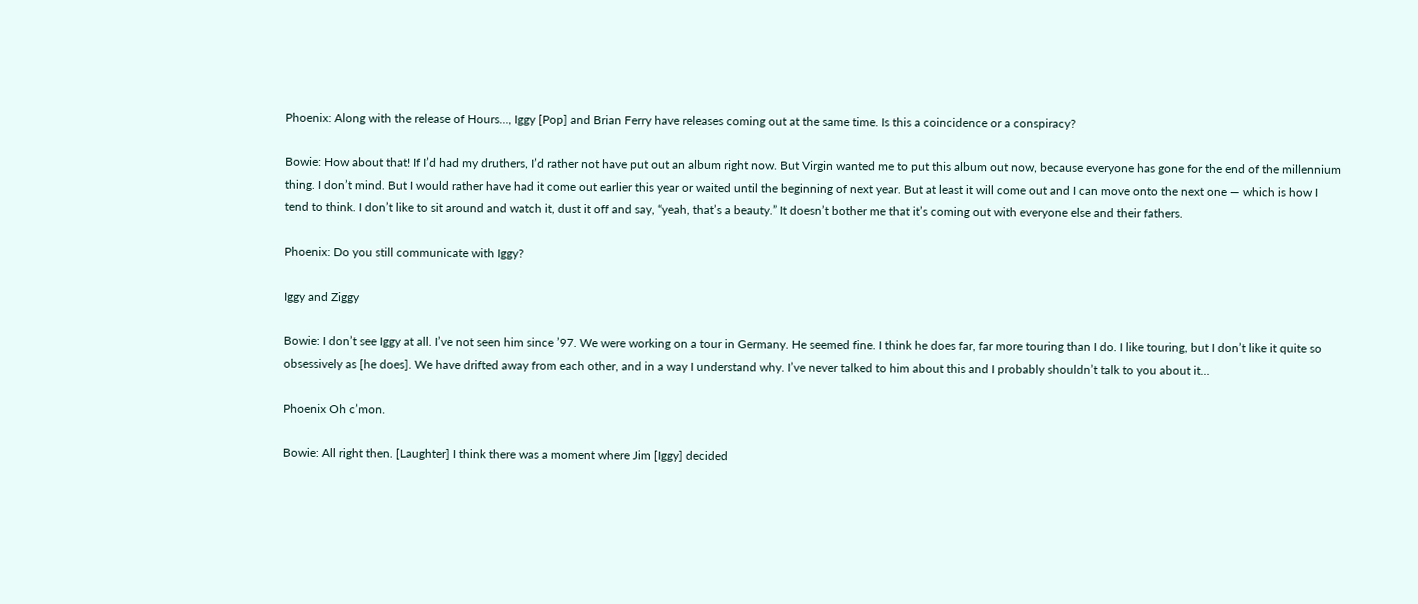Phoenix: Along with the release of Hours…, Iggy [Pop] and Brian Ferry have releases coming out at the same time. Is this a coincidence or a conspiracy?

Bowie: How about that! If I’d had my druthers, I’d rather not have put out an album right now. But Virgin wanted me to put this album out now, because everyone has gone for the end of the millennium thing. I don’t mind. But I would rather have had it come out earlier this year or waited until the beginning of next year. But at least it will come out and I can move onto the next one — which is how I tend to think. I don’t like to sit around and watch it, dust it off and say, “yeah, that’s a beauty.” It doesn’t bother me that it’s coming out with everyone else and their fathers.

Phoenix: Do you still communicate with Iggy?

Iggy and Ziggy

Bowie: I don’t see Iggy at all. I’ve not seen him since ’97. We were working on a tour in Germany. He seemed fine. I think he does far, far more touring than I do. I like touring, but I don’t like it quite so obsessively as [he does]. We have drifted away from each other, and in a way I understand why. I’ve never talked to him about this and I probably shouldn’t talk to you about it…

Phoenix Oh c’mon.

Bowie: All right then. [Laughter] I think there was a moment where Jim [Iggy] decided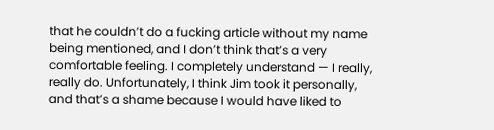that he couldn’t do a fucking article without my name being mentioned, and I don’t think that’s a very comfortable feeling. I completely understand — I really, really do. Unfortunately, I think Jim took it personally, and that’s a shame because I would have liked to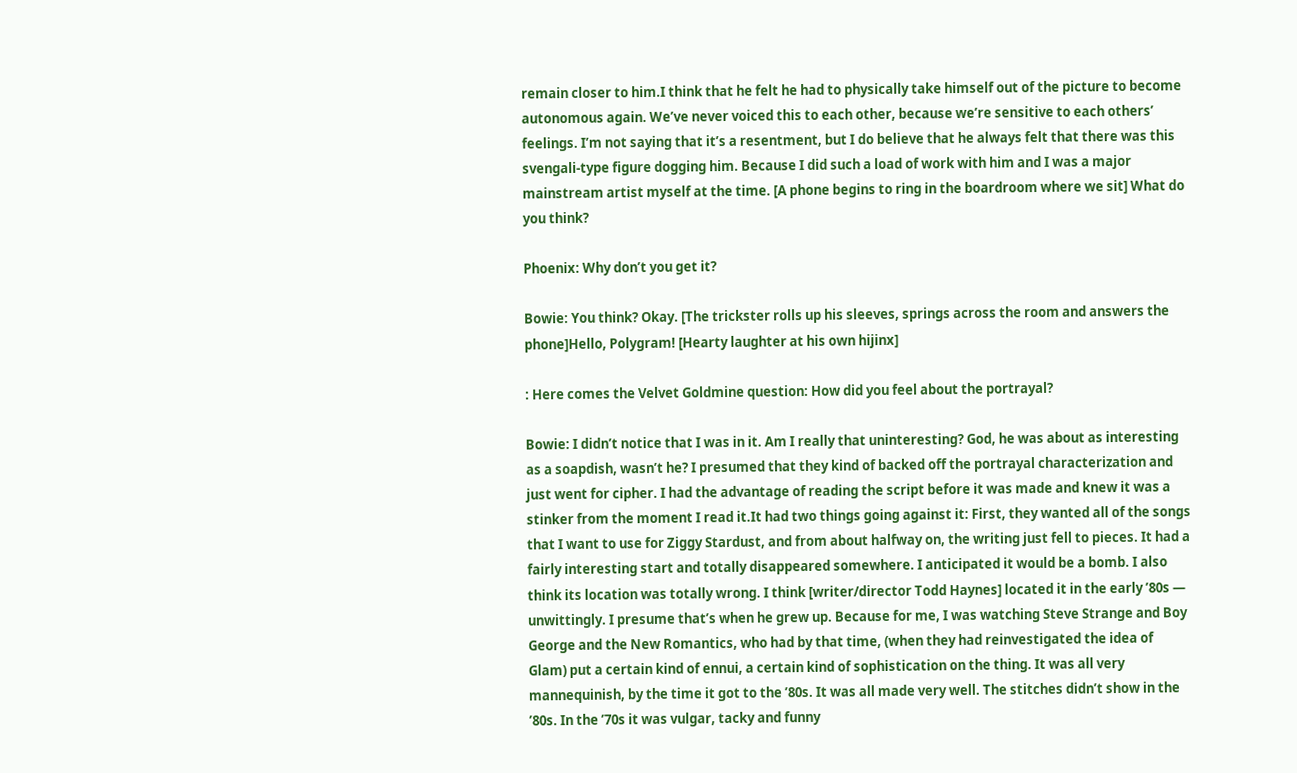remain closer to him.I think that he felt he had to physically take himself out of the picture to become autonomous again. We’ve never voiced this to each other, because we’re sensitive to each others’ feelings. I’m not saying that it’s a resentment, but I do believe that he always felt that there was this svengali-type figure dogging him. Because I did such a load of work with him and I was a major mainstream artist myself at the time. [A phone begins to ring in the boardroom where we sit] What do you think?

Phoenix: Why don’t you get it?

Bowie: You think? Okay. [The trickster rolls up his sleeves, springs across the room and answers the phone]Hello, Polygram! [Hearty laughter at his own hijinx]

: Here comes the Velvet Goldmine question: How did you feel about the portrayal?

Bowie: I didn’t notice that I was in it. Am I really that uninteresting? God, he was about as interesting as a soapdish, wasn’t he? I presumed that they kind of backed off the portrayal characterization and just went for cipher. I had the advantage of reading the script before it was made and knew it was a stinker from the moment I read it.It had two things going against it: First, they wanted all of the songs that I want to use for Ziggy Stardust, and from about halfway on, the writing just fell to pieces. It had a fairly interesting start and totally disappeared somewhere. I anticipated it would be a bomb. I also think its location was totally wrong. I think [writer/director Todd Haynes] located it in the early ’80s — unwittingly. I presume that’s when he grew up. Because for me, I was watching Steve Strange and Boy George and the New Romantics, who had by that time, (when they had reinvestigated the idea of Glam) put a certain kind of ennui, a certain kind of sophistication on the thing. It was all very mannequinish, by the time it got to the ’80s. It was all made very well. The stitches didn’t show in the ’80s. In the ’70s it was vulgar, tacky and funny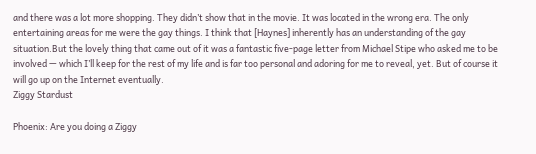and there was a lot more shopping. They didn’t show that in the movie. It was located in the wrong era. The only entertaining areas for me were the gay things. I think that [Haynes] inherently has an understanding of the gay situation.But the lovely thing that came out of it was a fantastic five-page letter from Michael Stipe who asked me to be involved — which I’ll keep for the rest of my life and is far too personal and adoring for me to reveal, yet. But of course it will go up on the Internet eventually.
Ziggy Stardust

Phoenix: Are you doing a Ziggy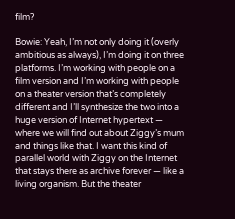film?

Bowie: Yeah, I’m not only doing it (overly ambitious as always), I’m doing it on three platforms. I’m working with people on a film version and I’m working with people on a theater version that’s completely different and I’ll synthesize the two into a huge version of Internet hypertext — where we will find out about Ziggy’s mum and things like that. I want this kind of parallel world with Ziggy on the Internet that stays there as archive forever — like a living organism. But the theater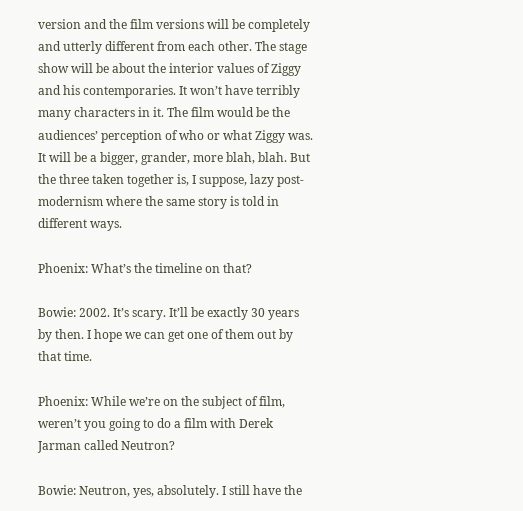version and the film versions will be completely and utterly different from each other. The stage show will be about the interior values of Ziggy and his contemporaries. It won’t have terribly many characters in it. The film would be the audiences’ perception of who or what Ziggy was. It will be a bigger, grander, more blah, blah. But the three taken together is, I suppose, lazy post-modernism where the same story is told in different ways.

Phoenix: What’s the timeline on that?

Bowie: 2002. It’s scary. It’ll be exactly 30 years by then. I hope we can get one of them out by that time.

Phoenix: While we’re on the subject of film, weren’t you going to do a film with Derek Jarman called Neutron?

Bowie: Neutron, yes, absolutely. I still have the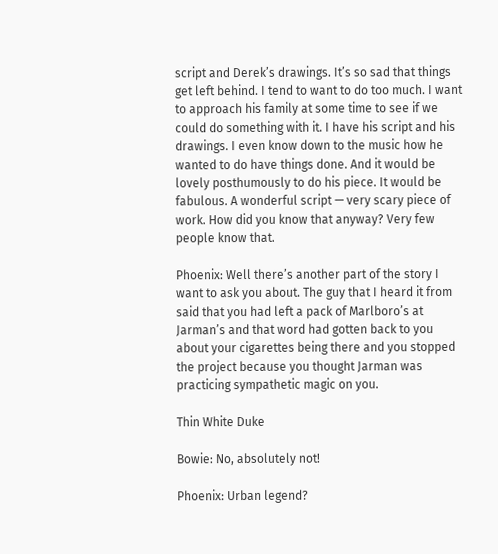script and Derek’s drawings. It’s so sad that things get left behind. I tend to want to do too much. I want to approach his family at some time to see if we could do something with it. I have his script and his drawings. I even know down to the music how he wanted to do have things done. And it would be lovely posthumously to do his piece. It would be fabulous. A wonderful script — very scary piece of work. How did you know that anyway? Very few people know that.

Phoenix: Well there’s another part of the story I want to ask you about. The guy that I heard it from said that you had left a pack of Marlboro’s at Jarman’s and that word had gotten back to you about your cigarettes being there and you stopped the project because you thought Jarman was practicing sympathetic magic on you.

Thin White Duke

Bowie: No, absolutely not!

Phoenix: Urban legend?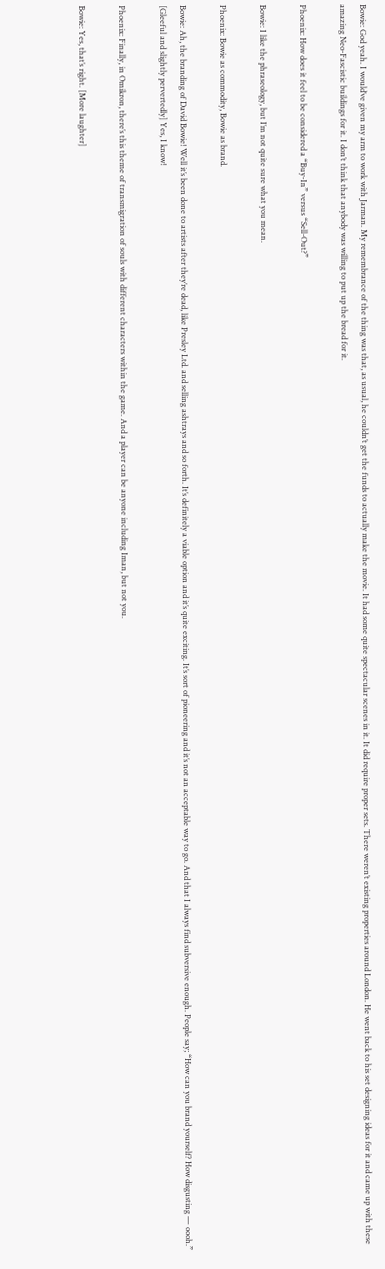Bowie: God yeah. I would’ve given my arm to work with Jarman. My remembrance of the thing was that, as usual, he couldn’t get the funds to actually make the movie. It had some quite spectacular scenes in it. It did require proper sets. There weren’t existing properties around London. He went back to his set designing ideas for it and came up with these amazing Neo-Fascistic buildings for it. I don’t think that anybody was willing to put up the bread for it.

Phoenix: How does it feel to be considered a “Buy-In” versus “Sell-Out?”

Bowie: I like the phraseology, but I’m not quite sure what you mean.

Phoenix: Bowie as commodity, Bowie as brand.

Bowie: Ah, the branding of David Bowie! Well it’s been done to artists after they’re dead, like Presley Ltd. and selling ashtrays and so forth. It’s definitely a viable option and it’s quite exciting. It’s sort of pioneering and it’s not an acceptable way to go. And that I always find subversive enough. People say; “How can you brand yourself? How disgusting — oooh.” [Gleeful and slightly pervertedly] Yes, I know!

Phoenix: Finally, in Omikron, there’s this theme of transmigration of souls with different characters within the game. And a player can be anyone including Iman, but not you.

Bowie: Yes, that’s right. [More laughter]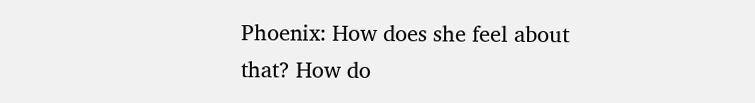Phoenix: How does she feel about that? How do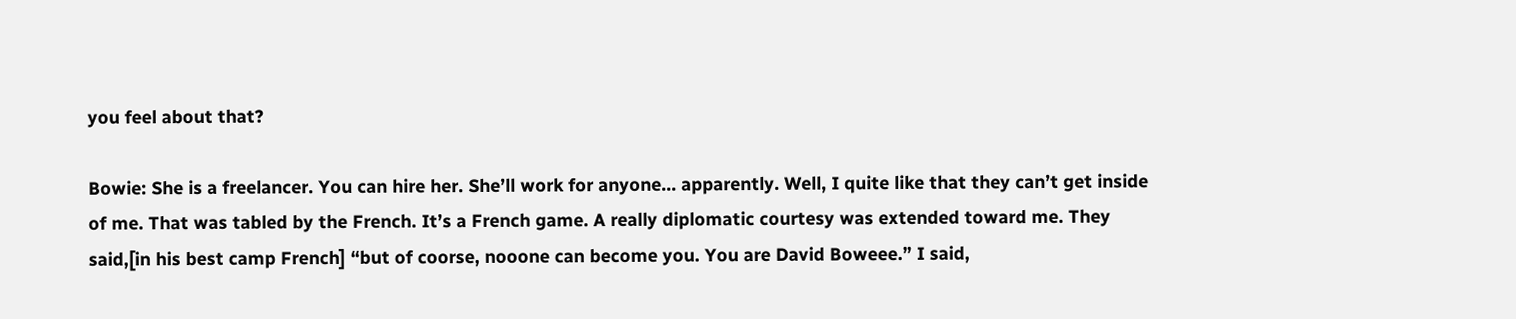you feel about that?

Bowie: She is a freelancer. You can hire her. She’ll work for anyone… apparently. Well, I quite like that they can’t get inside of me. That was tabled by the French. It’s a French game. A really diplomatic courtesy was extended toward me. They said,[in his best camp French] “but of coorse, nooone can become you. You are David Boweee.” I said,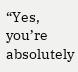“Yes, you’re absolutely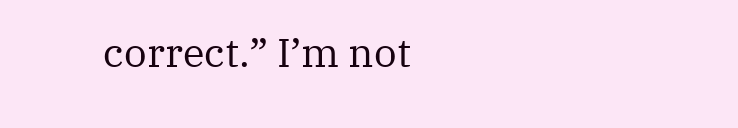correct.” I’m not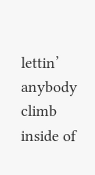lettin’ anybody climb inside of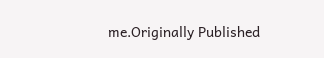me.Originally Published